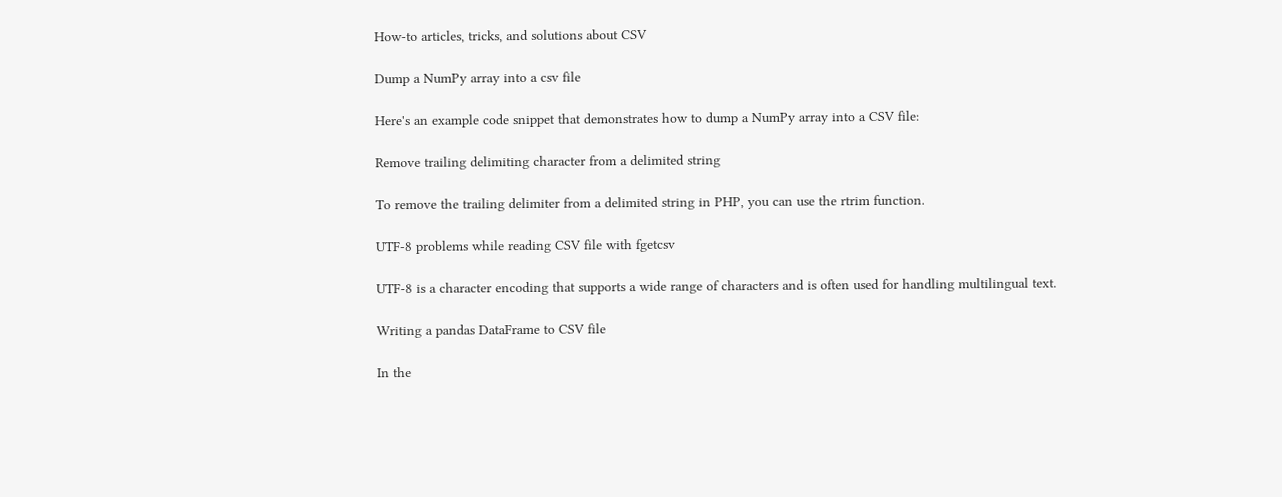How-to articles, tricks, and solutions about CSV

Dump a NumPy array into a csv file

Here's an example code snippet that demonstrates how to dump a NumPy array into a CSV file:

Remove trailing delimiting character from a delimited string

To remove the trailing delimiter from a delimited string in PHP, you can use the rtrim function.

UTF-8 problems while reading CSV file with fgetcsv

UTF-8 is a character encoding that supports a wide range of characters and is often used for handling multilingual text.

Writing a pandas DataFrame to CSV file

In the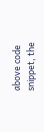above code snippet, the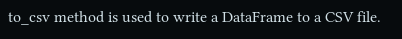to_csv method is used to write a DataFrame to a CSV file.